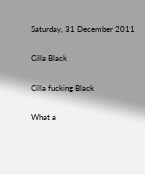Saturday, 31 December 2011

Cilla Black

Cilla fucking Black

What a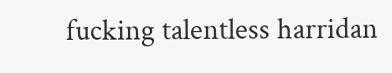fucking talentless harridan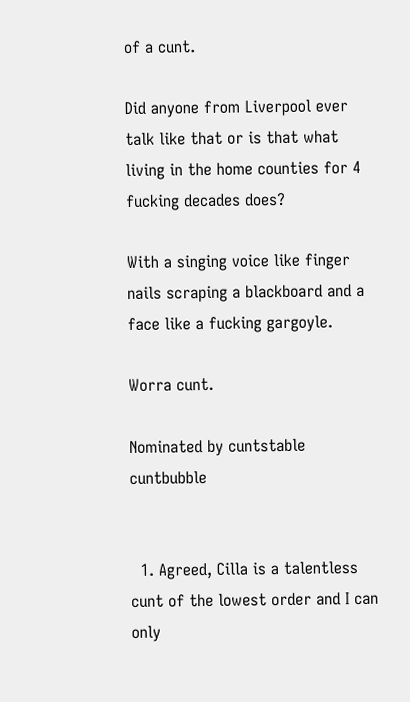of a cunt.

Did anyone from Liverpool ever talk like that or is that what living in the home counties for 4 fucking decades does?

With a singing voice like finger nails scraping a blackboard and a face like a fucking gargoyle.

Worra cunt.

Nominated by cuntstable cuntbubble


  1. Agreed, Cilla is a talentless cunt of the lowest order and I can only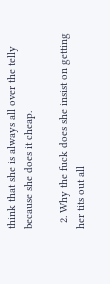think that she is always all over the telly because she does it cheap.

  2. Why the fuck does she insist on getting her tits out all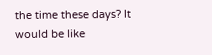the time these days? It would be like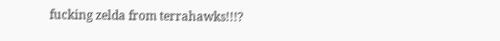fucking zelda from terrahawks!!!?